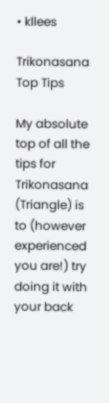• kllees

Trikonasana Top Tips

My absolute top of all the tips for Trikonasana (Triangle) is to (however experienced you are!) try doing it with your back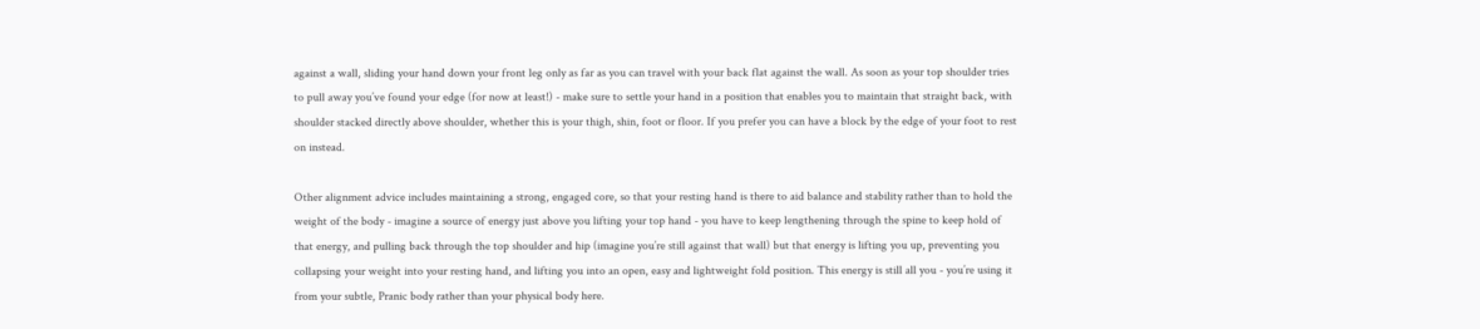against a wall, sliding your hand down your front leg only as far as you can travel with your back flat against the wall. As soon as your top shoulder tries to pull away you’ve found your edge (for now at least!) - make sure to settle your hand in a position that enables you to maintain that straight back, with shoulder stacked directly above shoulder, whether this is your thigh, shin, foot or floor. If you prefer you can have a block by the edge of your foot to rest on instead.

Other alignment advice includes maintaining a strong, engaged core, so that your resting hand is there to aid balance and stability rather than to hold the weight of the body - imagine a source of energy just above you lifting your top hand - you have to keep lengthening through the spine to keep hold of that energy, and pulling back through the top shoulder and hip (imagine you’re still against that wall) but that energy is lifting you up, preventing you collapsing your weight into your resting hand, and lifting you into an open, easy and lightweight fold position. This energy is still all you - you’re using it from your subtle, Pranic body rather than your physical body here.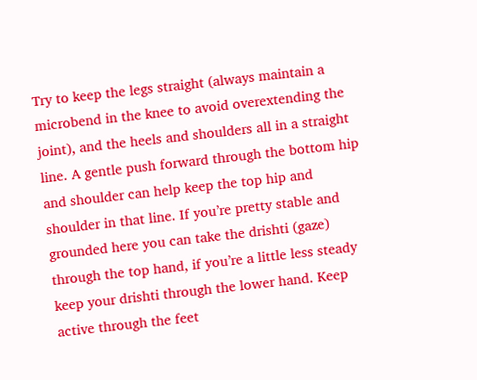Try to keep the legs straight (always maintain a microbend in the knee to avoid overextending the joint), and the heels and shoulders all in a straight line. A gentle push forward through the bottom hip and shoulder can help keep the top hip and shoulder in that line. If you’re pretty stable and grounded here you can take the drishti (gaze) through the top hand, if you’re a little less steady keep your drishti through the lower hand. Keep active through the feet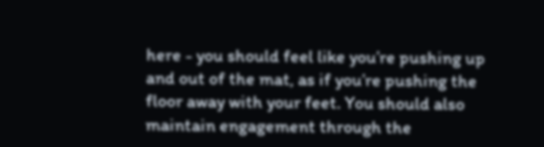here - you should feel like you’re pushing up and out of the mat, as if you’re pushing the floor away with your feet. You should also maintain engagement through the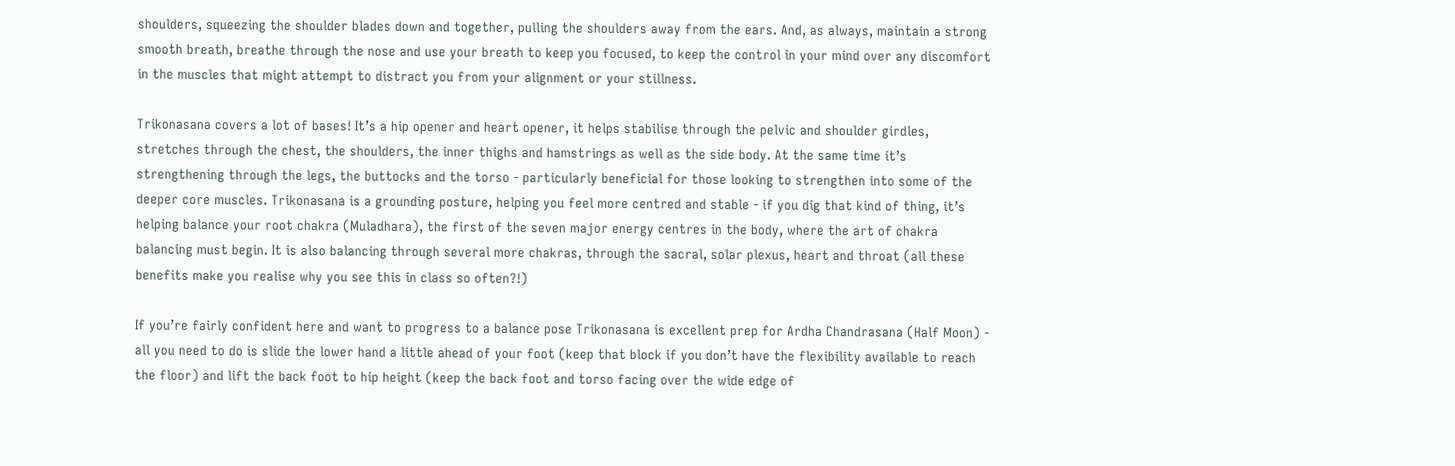shoulders, squeezing the shoulder blades down and together, pulling the shoulders away from the ears. And, as always, maintain a strong smooth breath, breathe through the nose and use your breath to keep you focused, to keep the control in your mind over any discomfort in the muscles that might attempt to distract you from your alignment or your stillness.

Trikonasana covers a lot of bases! It’s a hip opener and heart opener, it helps stabilise through the pelvic and shoulder girdles, stretches through the chest, the shoulders, the inner thighs and hamstrings as well as the side body. At the same time it’s strengthening through the legs, the buttocks and the torso - particularly beneficial for those looking to strengthen into some of the deeper core muscles. Trikonasana is a grounding posture, helping you feel more centred and stable - if you dig that kind of thing, it’s helping balance your root chakra (Muladhara), the first of the seven major energy centres in the body, where the art of chakra balancing must begin. It is also balancing through several more chakras, through the sacral, solar plexus, heart and throat (all these benefits make you realise why you see this in class so often?!)

If you’re fairly confident here and want to progress to a balance pose Trikonasana is excellent prep for Ardha Chandrasana (Half Moon) - all you need to do is slide the lower hand a little ahead of your foot (keep that block if you don’t have the flexibility available to reach the floor) and lift the back foot to hip height (keep the back foot and torso facing over the wide edge of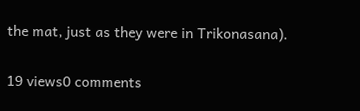the mat, just as they were in Trikonasana).

19 views0 comments